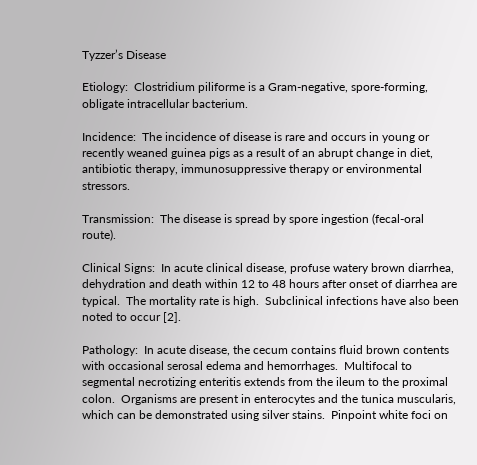Tyzzer’s Disease

Etiology:  Clostridium piliforme is a Gram-negative, spore-forming, obligate intracellular bacterium.

Incidence:  The incidence of disease is rare and occurs in young or recently weaned guinea pigs as a result of an abrupt change in diet, antibiotic therapy, immunosuppressive therapy or environmental stressors.

Transmission:  The disease is spread by spore ingestion (fecal-oral route).

Clinical Signs:  In acute clinical disease, profuse watery brown diarrhea, dehydration and death within 12 to 48 hours after onset of diarrhea are typical.  The mortality rate is high.  Subclinical infections have also been noted to occur [2].

Pathology:  In acute disease, the cecum contains fluid brown contents with occasional serosal edema and hemorrhages.  Multifocal to segmental necrotizing enteritis extends from the ileum to the proximal colon.  Organisms are present in enterocytes and the tunica muscularis, which can be demonstrated using silver stains.  Pinpoint white foci on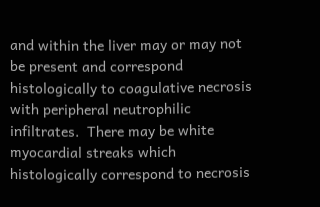and within the liver may or may not be present and correspond histologically to coagulative necrosis with peripheral neutrophilic infiltrates.  There may be white myocardial streaks which histologically correspond to necrosis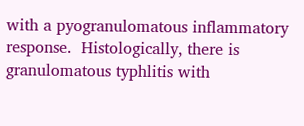with a pyogranulomatous inflammatory response.  Histologically, there is granulomatous typhlitis with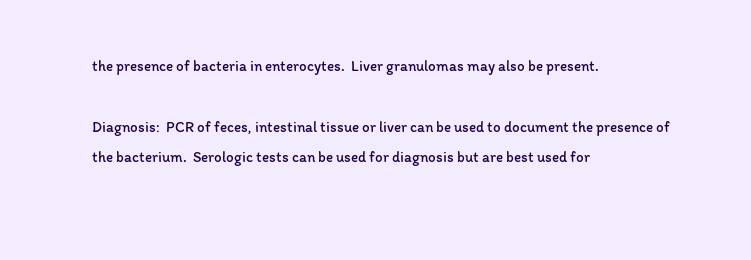the presence of bacteria in enterocytes.  Liver granulomas may also be present.

Diagnosis:  PCR of feces, intestinal tissue or liver can be used to document the presence of the bacterium.  Serologic tests can be used for diagnosis but are best used for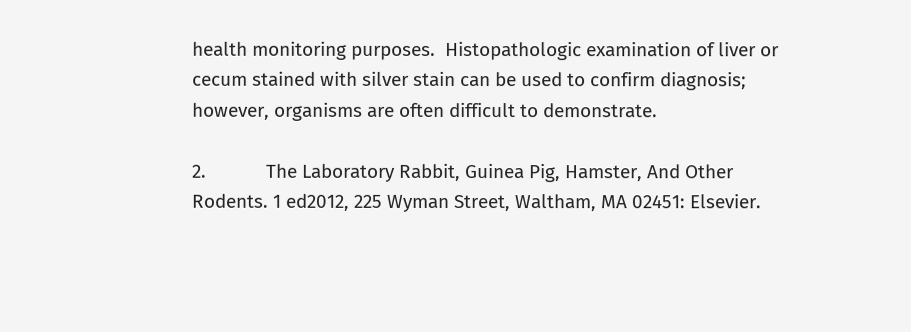health monitoring purposes.  Histopathologic examination of liver or cecum stained with silver stain can be used to confirm diagnosis; however, organisms are often difficult to demonstrate.

2.            The Laboratory Rabbit, Guinea Pig, Hamster, And Other Rodents. 1 ed2012, 225 Wyman Street, Waltham, MA 02451: Elsevier.